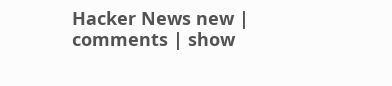Hacker News new | comments | show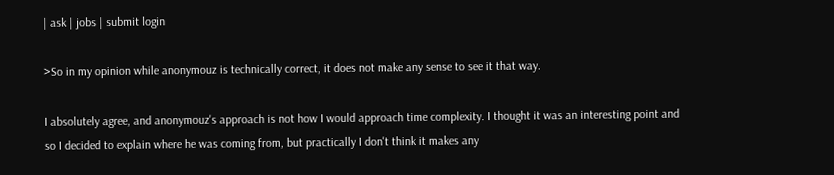| ask | jobs | submit login

>So in my opinion while anonymouz is technically correct, it does not make any sense to see it that way.

I absolutely agree, and anonymouz's approach is not how I would approach time complexity. I thought it was an interesting point and so I decided to explain where he was coming from, but practically I don't think it makes any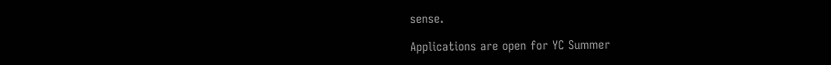sense.

Applications are open for YC Summer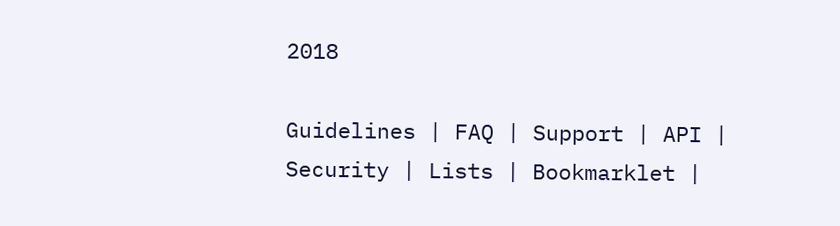2018

Guidelines | FAQ | Support | API | Security | Lists | Bookmarklet |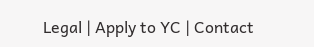Legal | Apply to YC | Contact